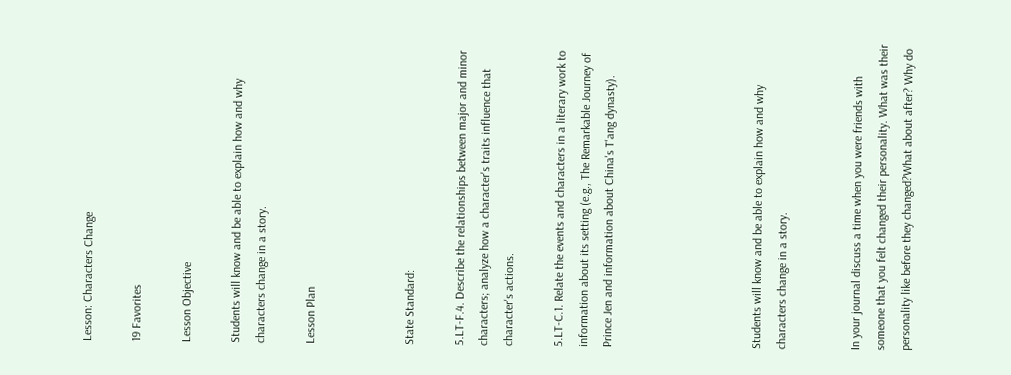Lesson: Characters Change

19 Favorites

Lesson Objective

Students will know and be able to explain how and why characters change in a story.

Lesson Plan



State Standard:

5.LT-F.4. Describe the relationships between major and minor characters; analyze how a character's traits influence that character's actions.

5.LT-C.1. Relate the events and characters in a literary work to information about its setting (e.g., The Remarkable Journey of Prince Jen and information about China's T'ang dynasty).





Students will know and be able to explain how and why characters change in a story.


In your journal discuss a time when you were friends with someone that you felt changed their personality. What was their personality like before they changed?What about after? Why do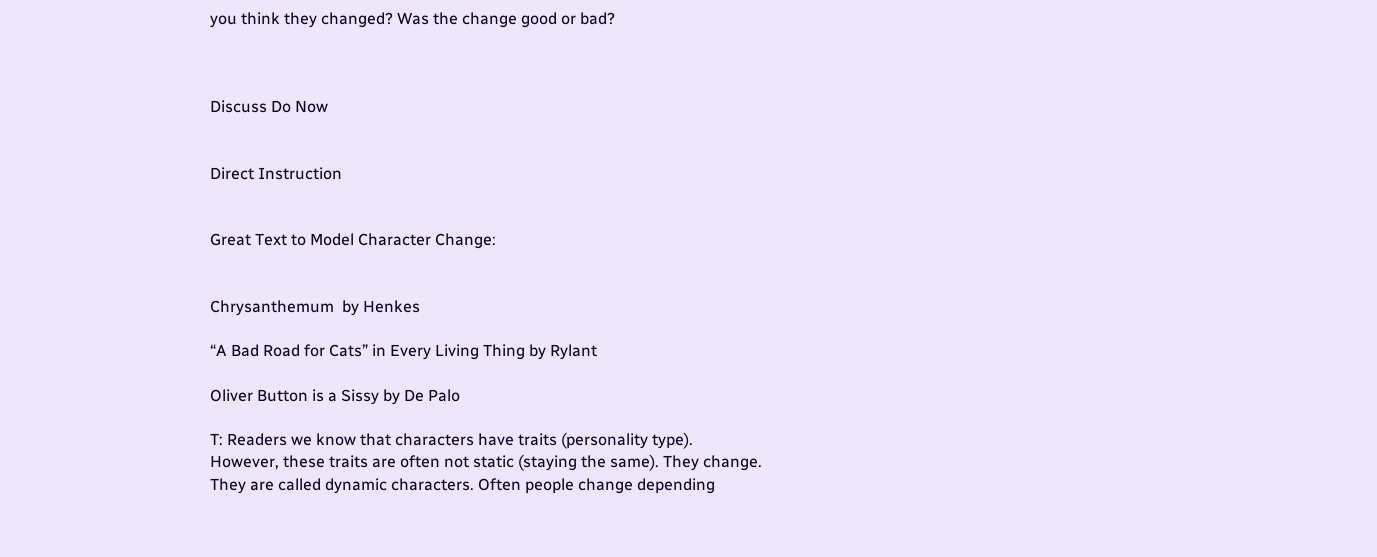you think they changed? Was the change good or bad?



Discuss Do Now


Direct Instruction


Great Text to Model Character Change:


Chrysanthemum  by Henkes

“A Bad Road for Cats” in Every Living Thing by Rylant

Oliver Button is a Sissy by De Palo

T: Readers we know that characters have traits (personality type).  However, these traits are often not static (staying the same). They change. They are called dynamic characters. Often people change depending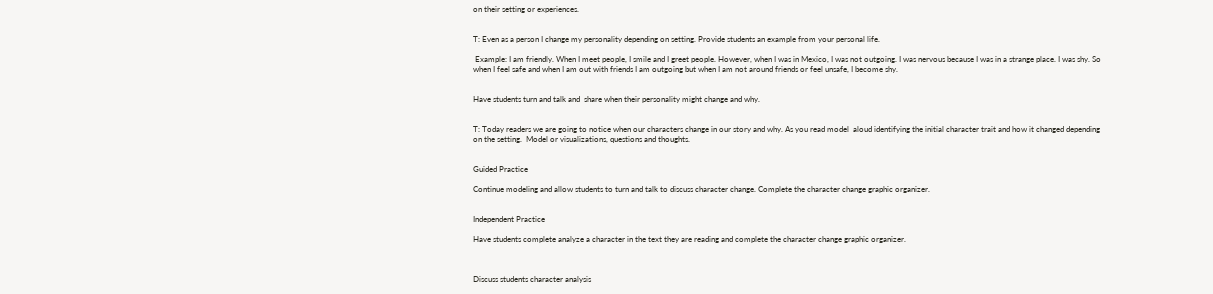on their setting or experiences.


T: Even as a person I change my personality depending on setting. Provide students an example from your personal life.

 Example: I am friendly. When I meet people, I smile and I greet people. However, when I was in Mexico, I was not outgoing. I was nervous because I was in a strange place. I was shy. So when I feel safe and when I am out with friends I am outgoing but when I am not around friends or feel unsafe, I become shy.


Have students turn and talk and  share when their personality might change and why.


T: Today readers we are going to notice when our characters change in our story and why. As you read model  aloud identifying the initial character trait and how it changed depending on the setting.  Model or visualizations, questions and thoughts.


Guided Practice

Continue modeling and allow students to turn and talk to discuss character change. Complete the character change graphic organizer.


Independent Practice

Have students complete analyze a character in the text they are reading and complete the character change graphic organizer.



Discuss students character analysis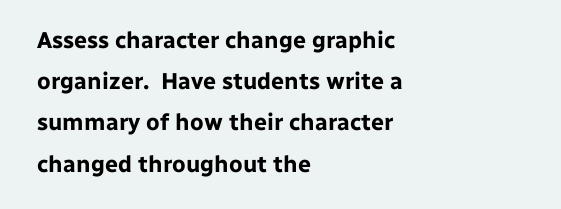Assess character change graphic organizer.  Have students write a summary of how their character changed throughout the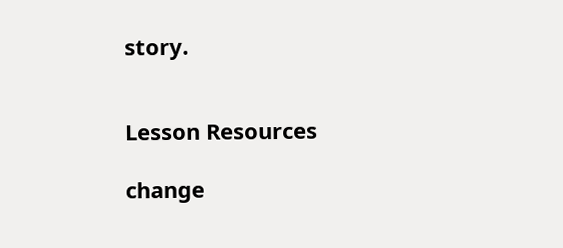story.


Lesson Resources

change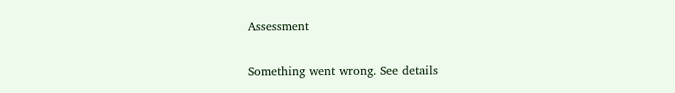Assessment


Something went wrong. See details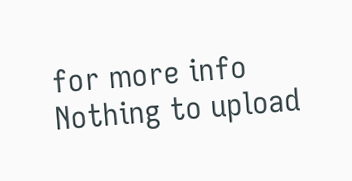for more info
Nothing to upload